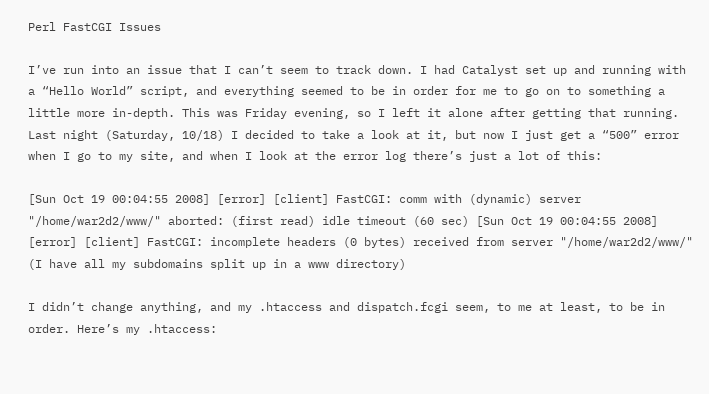Perl FastCGI Issues

I’ve run into an issue that I can’t seem to track down. I had Catalyst set up and running with a “Hello World” script, and everything seemed to be in order for me to go on to something a little more in-depth. This was Friday evening, so I left it alone after getting that running. Last night (Saturday, 10/18) I decided to take a look at it, but now I just get a “500” error when I go to my site, and when I look at the error log there’s just a lot of this:

[Sun Oct 19 00:04:55 2008] [error] [client] FastCGI: comm with (dynamic) server "/home/war2d2/www/" aborted: (first read) idle timeout (60 sec) [Sun Oct 19 00:04:55 2008] [error] [client] FastCGI: incomplete headers (0 bytes) received from server "/home/war2d2/www/" (I have all my subdomains split up in a www directory)

I didn’t change anything, and my .htaccess and dispatch.fcgi seem, to me at least, to be in order. Here’s my .htaccess: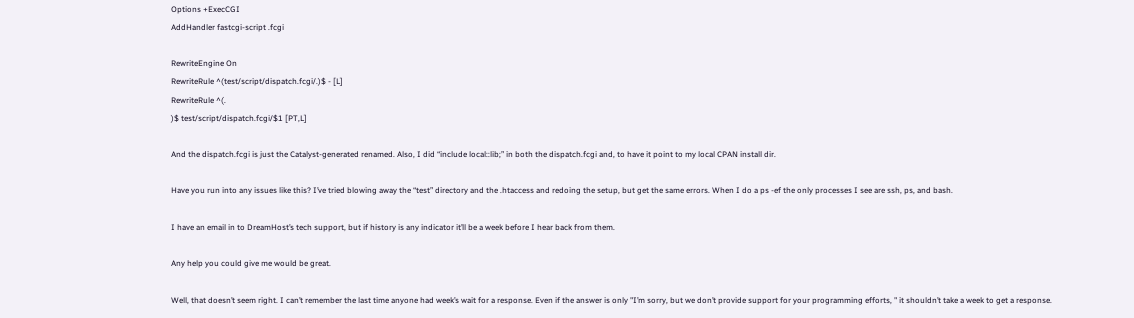Options +ExecCGI
AddHandler fastcgi-script .fcgi

RewriteEngine On
RewriteRule ^(test/script/dispatch.fcgi/.)$ - [L]
RewriteRule ^(.
)$ test/script/dispatch.fcgi/$1 [PT,L]

And the dispatch.fcgi is just the Catalyst-generated renamed. Also, I did “include local::lib;” in both the dispatch.fcgi and, to have it point to my local CPAN install dir.

Have you run into any issues like this? I’ve tried blowing away the “test” directory and the .htaccess and redoing the setup, but get the same errors. When I do a ps -ef the only processes I see are ssh, ps, and bash.

I have an email in to DreamHost’s tech support, but if history is any indicator it’ll be a week before I hear back from them.

Any help you could give me would be great.

Well, that doesn’t seem right. I can’t remember the last time anyone had week’s wait for a response. Even if the answer is only "I’m sorry, but we don’t provide support for your programming efforts, " it shouldn’t take a week to get a response.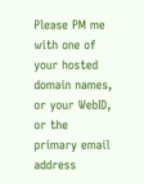Please PM me with one of your hosted domain names, or your WebID, or the primary email address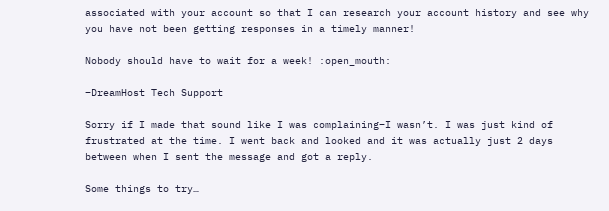associated with your account so that I can research your account history and see why you have not been getting responses in a timely manner!

Nobody should have to wait for a week! :open_mouth:

–DreamHost Tech Support

Sorry if I made that sound like I was complaining–I wasn’t. I was just kind of frustrated at the time. I went back and looked and it was actually just 2 days between when I sent the message and got a reply.

Some things to try…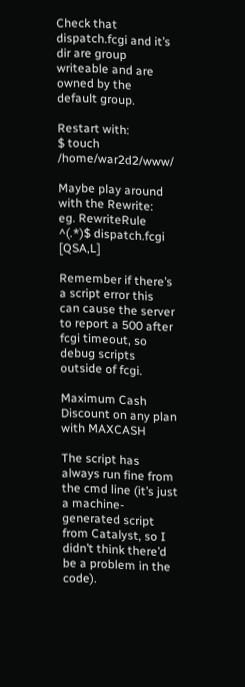Check that dispatch.fcgi and it’s dir are group writeable and are owned by the default group.

Restart with:
$ touch /home/war2d2/www/

Maybe play around with the Rewrite:
eg. RewriteRule ^(.*)$ dispatch.fcgi [QSA,L]

Remember if there’s a script error this can cause the server to report a 500 after fcgi timeout, so debug scripts outside of fcgi.

Maximum Cash Discount on any plan with MAXCASH

The script has always run fine from the cmd line (it’s just a machine-generated script from Catalyst, so I didn’t think there’d be a problem in the code).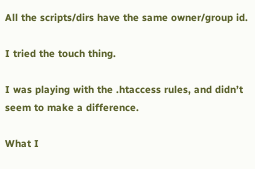All the scripts/dirs have the same owner/group id.

I tried the touch thing.

I was playing with the .htaccess rules, and didn’t seem to make a difference.

What I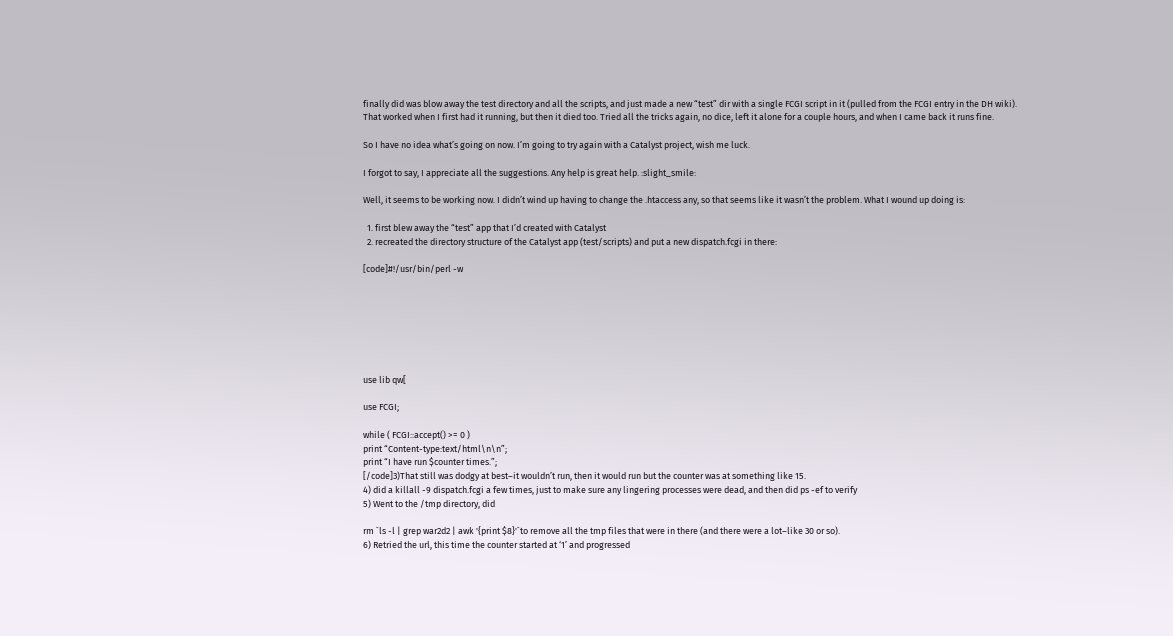finally did was blow away the test directory and all the scripts, and just made a new “test” dir with a single FCGI script in it (pulled from the FCGI entry in the DH wiki). That worked when I first had it running, but then it died too. Tried all the tricks again, no dice, left it alone for a couple hours, and when I came back it runs fine.

So I have no idea what’s going on now. I’m going to try again with a Catalyst project, wish me luck.

I forgot to say, I appreciate all the suggestions. Any help is great help. :slight_smile:

Well, it seems to be working now. I didn’t wind up having to change the .htaccess any, so that seems like it wasn’t the problem. What I wound up doing is:

  1. first blew away the “test” app that I’d created with Catalyst
  2. recreated the directory structure of the Catalyst app (test/scripts) and put a new dispatch.fcgi in there:

[code]#!/usr/bin/perl -w







use lib qw[

use FCGI;

while ( FCGI::accept() >= 0 )
print “Content-type:text/html\n\n”;
print “I have run $counter times.”;
[/code]3)That still was dodgy at best–it wouldn’t run, then it would run but the counter was at something like 15.
4) did a killall -9 dispatch.fcgi a few times, just to make sure any lingering processes were dead, and then did ps -ef to verify
5) Went to the /tmp directory, did

rm `ls -l | grep war2d2 | awk '{print $8}'`to remove all the tmp files that were in there (and there were a lot–like 30 or so).
6) Retried the url, this time the counter started at ‘1’ and progressed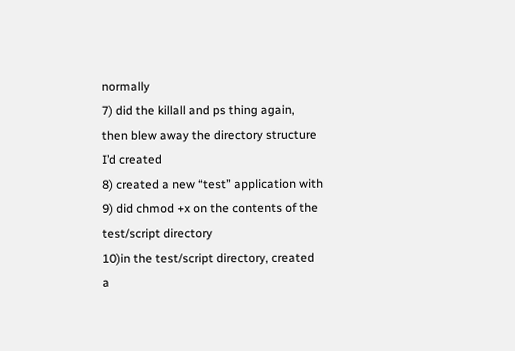normally
7) did the killall and ps thing again, then blew away the directory structure I’d created
8) created a new “test” application with
9) did chmod +x on the contents of the test/script directory
10)in the test/script directory, created a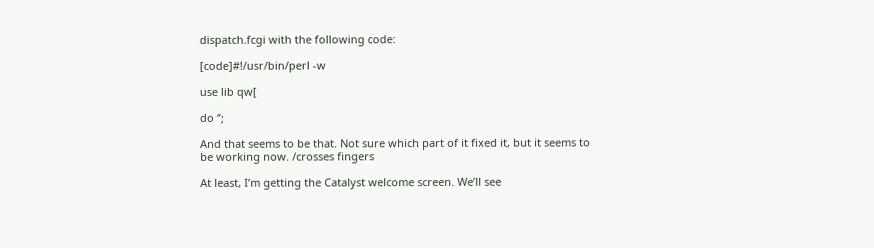dispatch.fcgi with the following code:

[code]#!/usr/bin/perl -w

use lib qw[

do ‘’;

And that seems to be that. Not sure which part of it fixed it, but it seems to be working now. /crosses fingers

At least, I’m getting the Catalyst welcome screen. We’ll see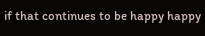if that continues to be happy happy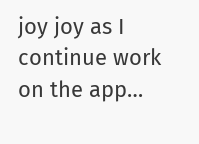joy joy as I continue work on the app…